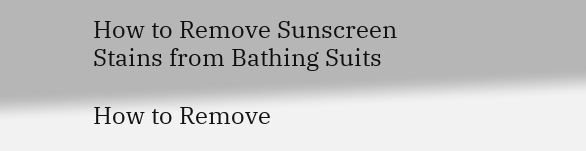How to Remove Sunscreen Stains from Bathing Suits

How to Remove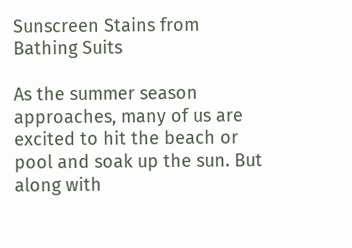Sunscreen Stains from Bathing Suits

As the summer season approaches, many of us are excited to hit the beach or pool and soak up the sun. But along with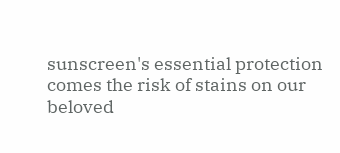sunscreen's essential protection comes the risk of stains on our beloved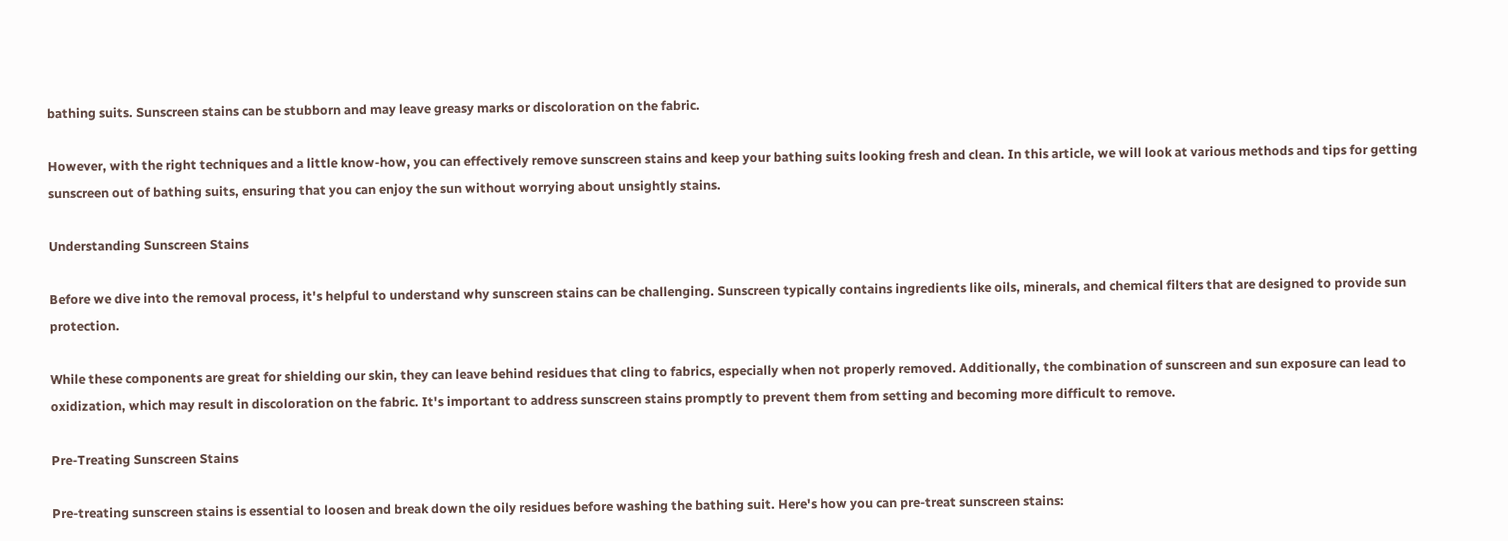bathing suits. Sunscreen stains can be stubborn and may leave greasy marks or discoloration on the fabric.

However, with the right techniques and a little know-how, you can effectively remove sunscreen stains and keep your bathing suits looking fresh and clean. In this article, we will look at various methods and tips for getting sunscreen out of bathing suits, ensuring that you can enjoy the sun without worrying about unsightly stains.

Understanding Sunscreen Stains

Before we dive into the removal process, it's helpful to understand why sunscreen stains can be challenging. Sunscreen typically contains ingredients like oils, minerals, and chemical filters that are designed to provide sun protection.

While these components are great for shielding our skin, they can leave behind residues that cling to fabrics, especially when not properly removed. Additionally, the combination of sunscreen and sun exposure can lead to oxidization, which may result in discoloration on the fabric. It's important to address sunscreen stains promptly to prevent them from setting and becoming more difficult to remove.

Pre-Treating Sunscreen Stains

Pre-treating sunscreen stains is essential to loosen and break down the oily residues before washing the bathing suit. Here's how you can pre-treat sunscreen stains: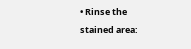• Rinse the stained area: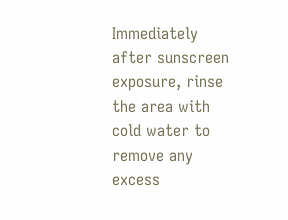Immediately after sunscreen exposure, rinse the area with cold water to remove any excess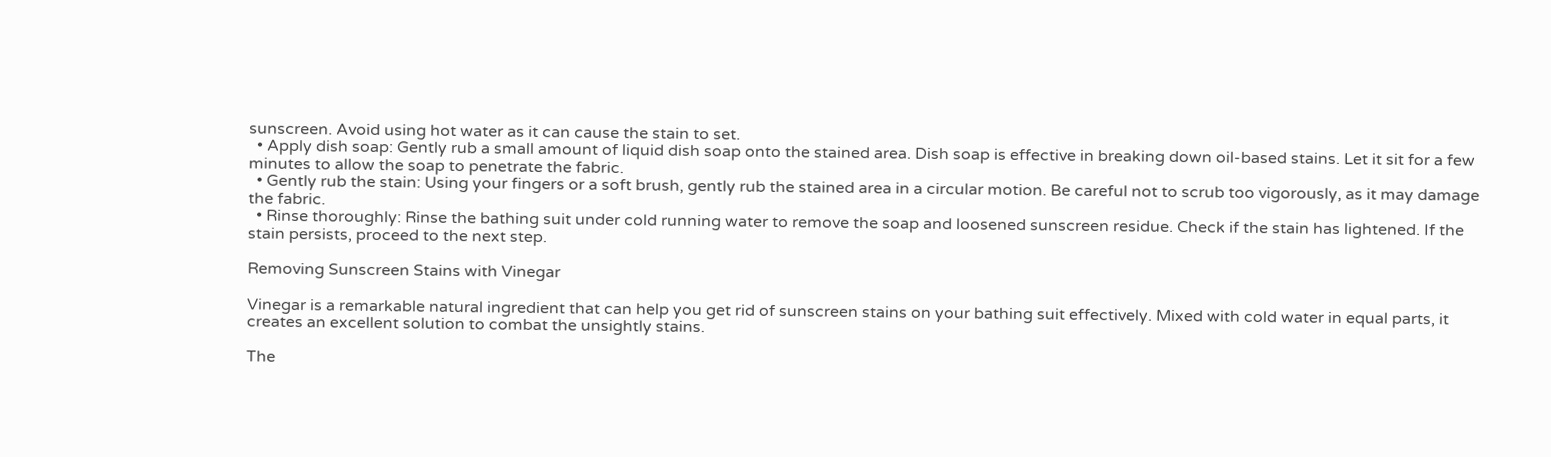sunscreen. Avoid using hot water as it can cause the stain to set.
  • Apply dish soap: Gently rub a small amount of liquid dish soap onto the stained area. Dish soap is effective in breaking down oil-based stains. Let it sit for a few minutes to allow the soap to penetrate the fabric.
  • Gently rub the stain: Using your fingers or a soft brush, gently rub the stained area in a circular motion. Be careful not to scrub too vigorously, as it may damage the fabric.
  • Rinse thoroughly: Rinse the bathing suit under cold running water to remove the soap and loosened sunscreen residue. Check if the stain has lightened. If the stain persists, proceed to the next step.

Removing Sunscreen Stains with Vinegar

Vinegar is a remarkable natural ingredient that can help you get rid of sunscreen stains on your bathing suit effectively. Mixed with cold water in equal parts, it creates an excellent solution to combat the unsightly stains.

The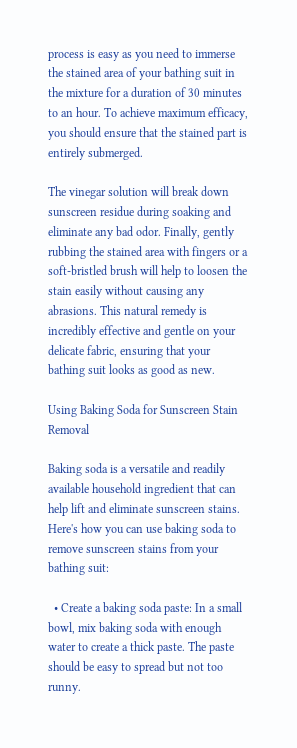process is easy as you need to immerse the stained area of your bathing suit in the mixture for a duration of 30 minutes to an hour. To achieve maximum efficacy, you should ensure that the stained part is entirely submerged.

The vinegar solution will break down sunscreen residue during soaking and eliminate any bad odor. Finally, gently rubbing the stained area with fingers or a soft-bristled brush will help to loosen the stain easily without causing any abrasions. This natural remedy is incredibly effective and gentle on your delicate fabric, ensuring that your bathing suit looks as good as new.

Using Baking Soda for Sunscreen Stain Removal

Baking soda is a versatile and readily available household ingredient that can help lift and eliminate sunscreen stains. Here's how you can use baking soda to remove sunscreen stains from your bathing suit:

  • Create a baking soda paste: In a small bowl, mix baking soda with enough water to create a thick paste. The paste should be easy to spread but not too runny.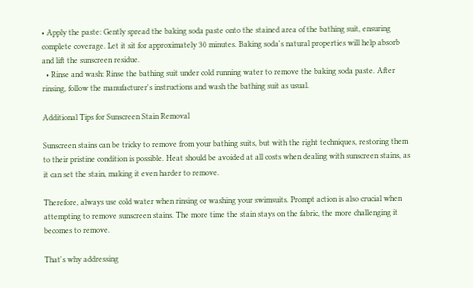• Apply the paste: Gently spread the baking soda paste onto the stained area of the bathing suit, ensuring complete coverage. Let it sit for approximately 30 minutes. Baking soda's natural properties will help absorb and lift the sunscreen residue.
  • Rinse and wash: Rinse the bathing suit under cold running water to remove the baking soda paste. After rinsing, follow the manufacturer's instructions and wash the bathing suit as usual.

Additional Tips for Sunscreen Stain Removal

Sunscreen stains can be tricky to remove from your bathing suits, but with the right techniques, restoring them to their pristine condition is possible. Heat should be avoided at all costs when dealing with sunscreen stains, as it can set the stain, making it even harder to remove.

Therefore, always use cold water when rinsing or washing your swimsuits. Prompt action is also crucial when attempting to remove sunscreen stains. The more time the stain stays on the fabric, the more challenging it becomes to remove.

That's why addressing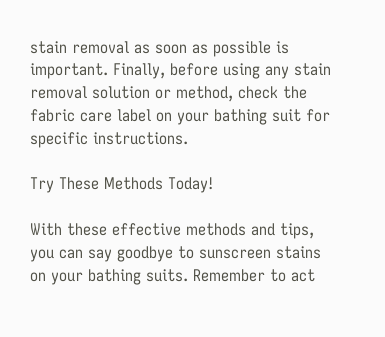stain removal as soon as possible is important. Finally, before using any stain removal solution or method, check the fabric care label on your bathing suit for specific instructions.

Try These Methods Today!

With these effective methods and tips, you can say goodbye to sunscreen stains on your bathing suits. Remember to act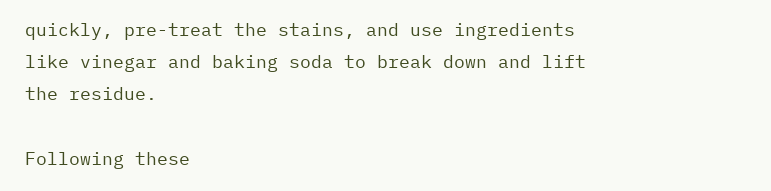quickly, pre-treat the stains, and use ingredients like vinegar and baking soda to break down and lift the residue.

Following these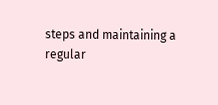steps and maintaining a regular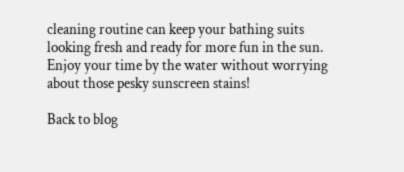cleaning routine can keep your bathing suits looking fresh and ready for more fun in the sun. Enjoy your time by the water without worrying about those pesky sunscreen stains!

Back to blog